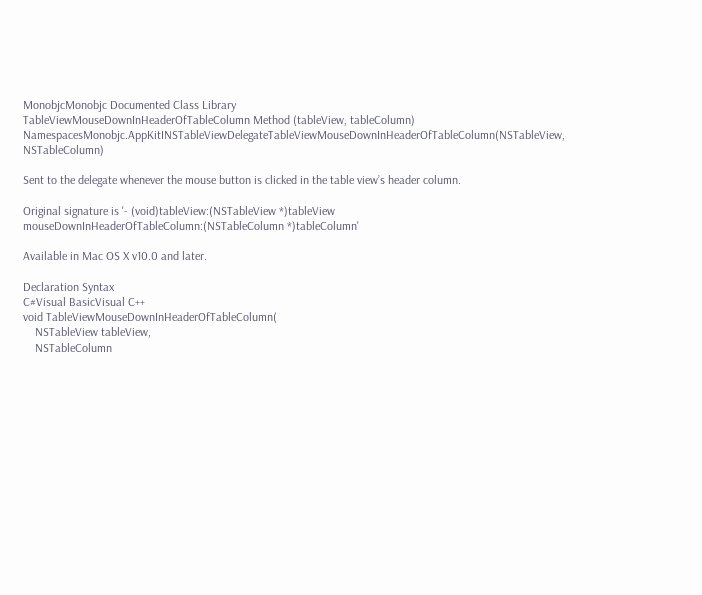MonobjcMonobjc Documented Class Library
TableViewMouseDownInHeaderOfTableColumn Method (tableView, tableColumn)
NamespacesMonobjc.AppKitINSTableViewDelegateTableViewMouseDownInHeaderOfTableColumn(NSTableView, NSTableColumn)

Sent to the delegate whenever the mouse button is clicked in the table view’s header column.

Original signature is '- (void)tableView:(NSTableView *)tableView mouseDownInHeaderOfTableColumn:(NSTableColumn *)tableColumn'

Available in Mac OS X v10.0 and later.

Declaration Syntax
C#Visual BasicVisual C++
void TableViewMouseDownInHeaderOfTableColumn(
    NSTableView tableView,
    NSTableColumn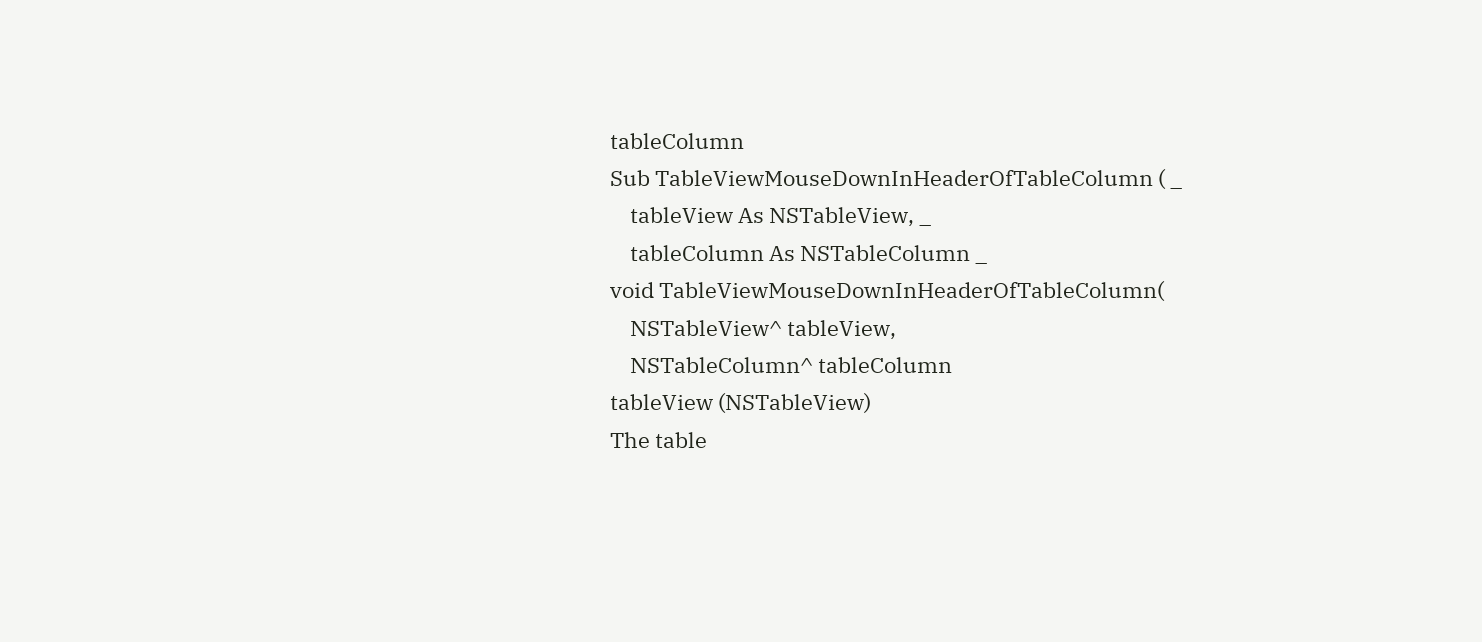tableColumn
Sub TableViewMouseDownInHeaderOfTableColumn ( _
    tableView As NSTableView, _
    tableColumn As NSTableColumn _
void TableViewMouseDownInHeaderOfTableColumn(
    NSTableView^ tableView,
    NSTableColumn^ tableColumn
tableView (NSTableView)
The table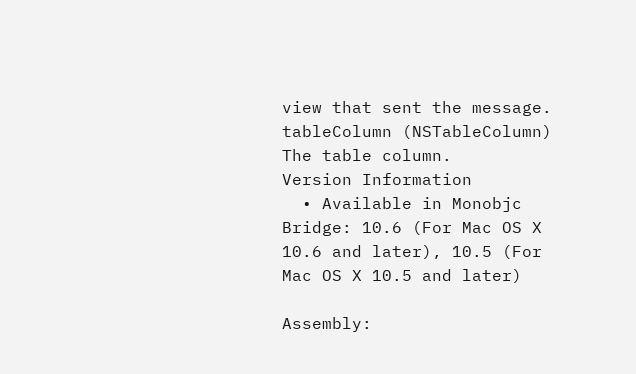view that sent the message.
tableColumn (NSTableColumn)
The table column.
Version Information
  • Available in Monobjc Bridge: 10.6 (For Mac OS X 10.6 and later), 10.5 (For Mac OS X 10.5 and later)

Assembly: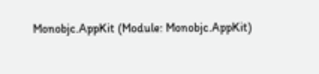Monobjc.AppKit (Module: Monobjc.AppKit)